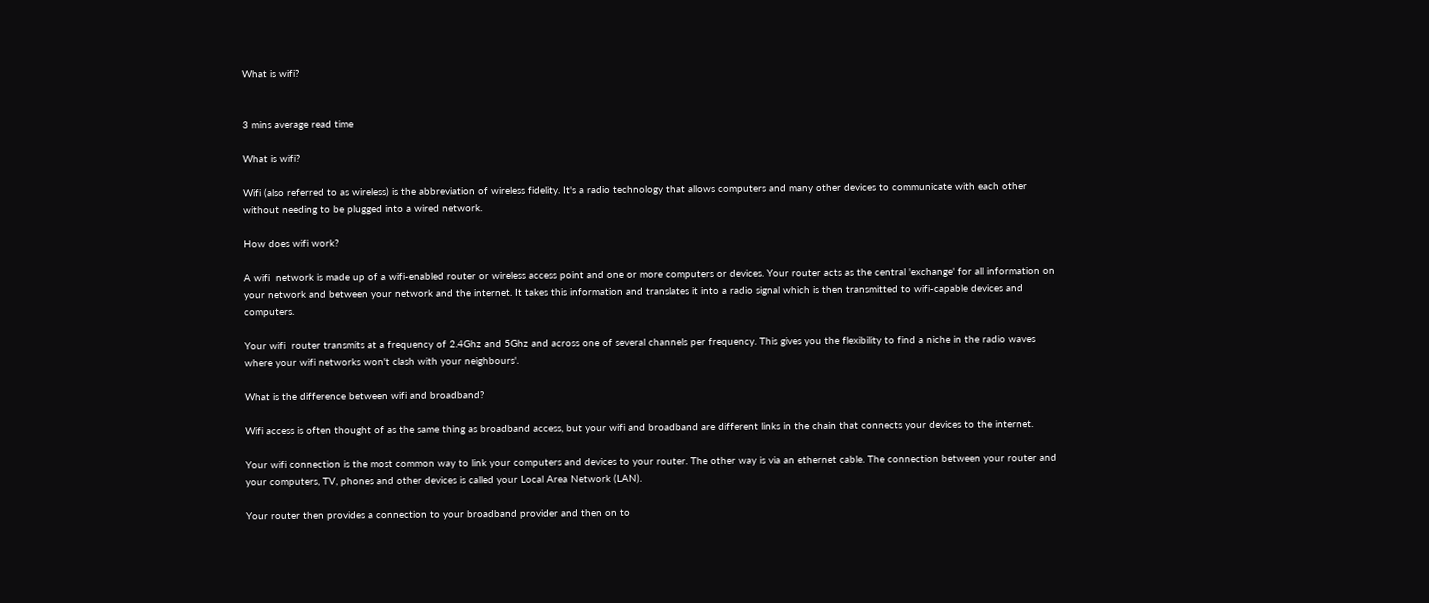What is wifi?


3 mins average read time

What is wifi?

Wifi (also referred to as wireless) is the abbreviation of wireless fidelity. It's a radio technology that allows computers and many other devices to communicate with each other without needing to be plugged into a wired network.

How does wifi work?

A wifi  network is made up of a wifi-enabled router or wireless access point and one or more computers or devices. Your router acts as the central 'exchange' for all information on your network and between your network and the internet. It takes this information and translates it into a radio signal which is then transmitted to wifi-capable devices and computers.

Your wifi  router transmits at a frequency of 2.4Ghz and 5Ghz and across one of several channels per frequency. This gives you the flexibility to find a niche in the radio waves where your wifi networks won't clash with your neighbours'.

What is the difference between wifi and broadband?

Wifi access is often thought of as the same thing as broadband access, but your wifi and broadband are different links in the chain that connects your devices to the internet.

Your wifi connection is the most common way to link your computers and devices to your router. The other way is via an ethernet cable. The connection between your router and your computers, TV, phones and other devices is called your Local Area Network (LAN).

Your router then provides a connection to your broadband provider and then on to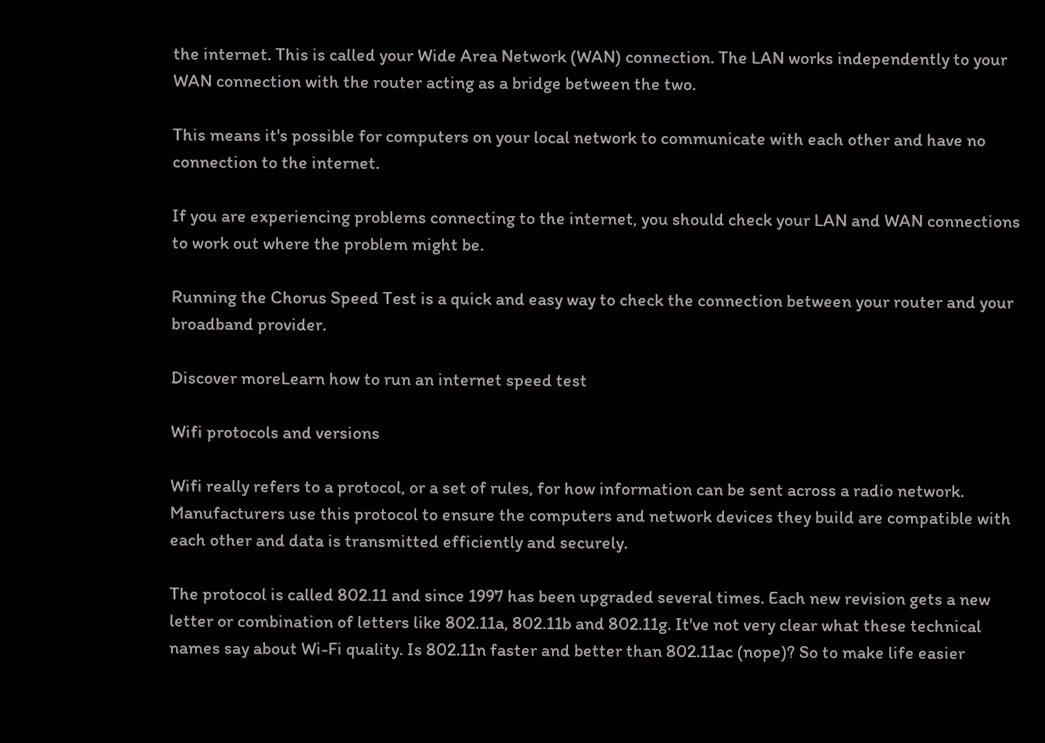the internet. This is called your Wide Area Network (WAN) connection. The LAN works independently to your WAN connection with the router acting as a bridge between the two.

This means it's possible for computers on your local network to communicate with each other and have no connection to the internet.

If you are experiencing problems connecting to the internet, you should check your LAN and WAN connections to work out where the problem might be.

Running the Chorus Speed Test is a quick and easy way to check the connection between your router and your broadband provider.

Discover moreLearn how to run an internet speed test

Wifi protocols and versions

Wifi really refers to a protocol, or a set of rules, for how information can be sent across a radio network. Manufacturers use this protocol to ensure the computers and network devices they build are compatible with each other and data is transmitted efficiently and securely.

The protocol is called 802.11 and since 1997 has been upgraded several times. Each new revision gets a new letter or combination of letters like 802.11a, 802.11b and 802.11g. It've not very clear what these technical names say about Wi-Fi quality. Is 802.11n faster and better than 802.11ac (nope)? So to make life easier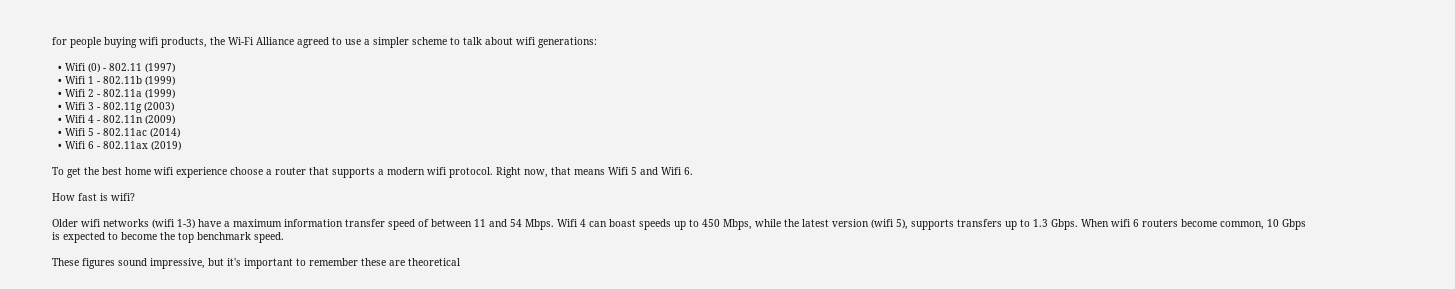for people buying wifi products, the Wi-Fi Alliance agreed to use a simpler scheme to talk about wifi generations:

  • Wifi (0) - 802.11 (1997)
  • Wifi 1 - 802.11b (1999)
  • Wifi 2 - 802.11a (1999)
  • Wifi 3 - 802.11g (2003)
  • Wifi 4 - 802.11n (2009)
  • Wifi 5 - 802.11ac (2014)
  • Wifi 6 - 802.11ax (2019)

To get the best home wifi experience choose a router that supports a modern wifi protocol. Right now, that means Wifi 5 and Wifi 6.

How fast is wifi?

Older wifi networks (wifi 1-3) have a maximum information transfer speed of between 11 and 54 Mbps. Wifi 4 can boast speeds up to 450 Mbps, while the latest version (wifi 5), supports transfers up to 1.3 Gbps. When wifi 6 routers become common, 10 Gbps is expected to become the top benchmark speed.

These figures sound impressive, but it's important to remember these are theoretical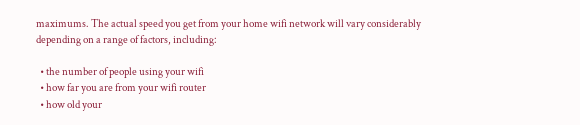maximums. The actual speed you get from your home wifi network will vary considerably depending on a range of factors, including:

  • the number of people using your wifi
  • how far you are from your wifi router
  • how old your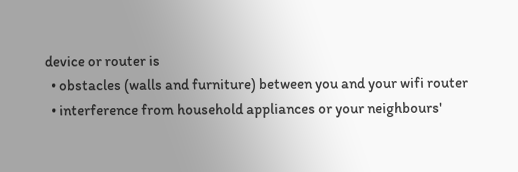device or router is
  • obstacles (walls and furniture) between you and your wifi router
  • interference from household appliances or your neighbours'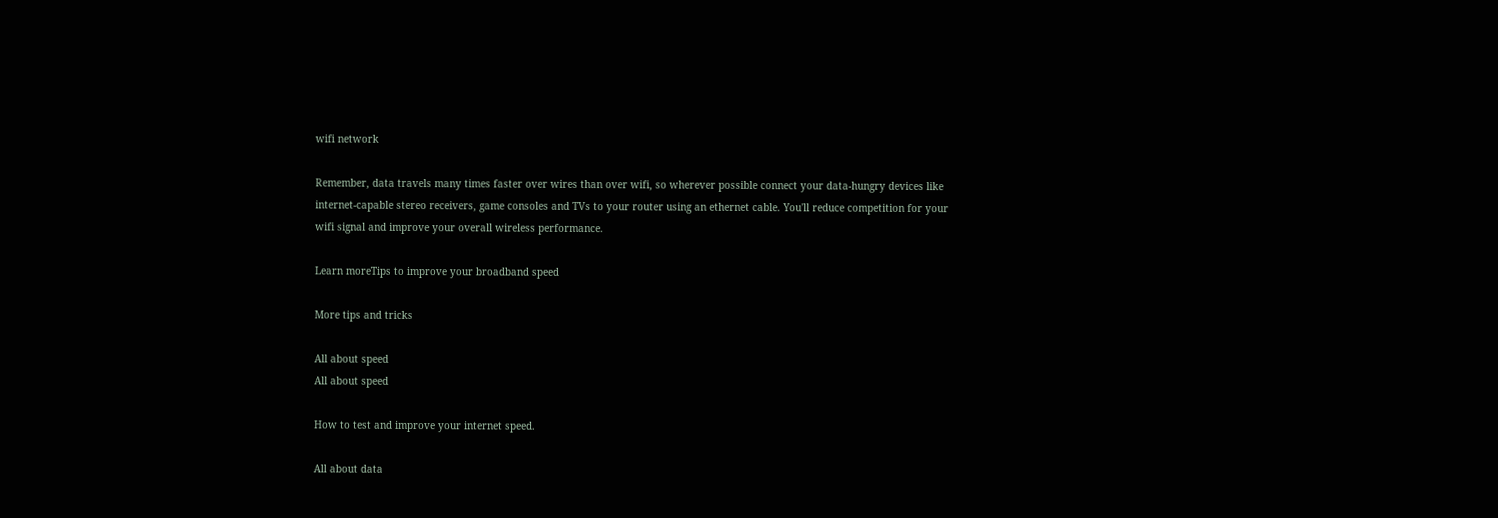wifi network

Remember, data travels many times faster over wires than over wifi, so wherever possible connect your data-hungry devices like internet-capable stereo receivers, game consoles and TVs to your router using an ethernet cable. You'll reduce competition for your wifi signal and improve your overall wireless performance.

Learn moreTips to improve your broadband speed

More tips and tricks

All about speed
All about speed

How to test and improve your internet speed.

All about data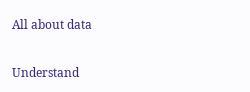All about data

Understand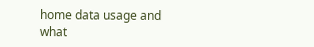home data usage and what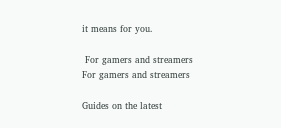it means for you.

 For gamers and streamers
For gamers and streamers

Guides on the latest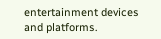entertainment devices and platforms.